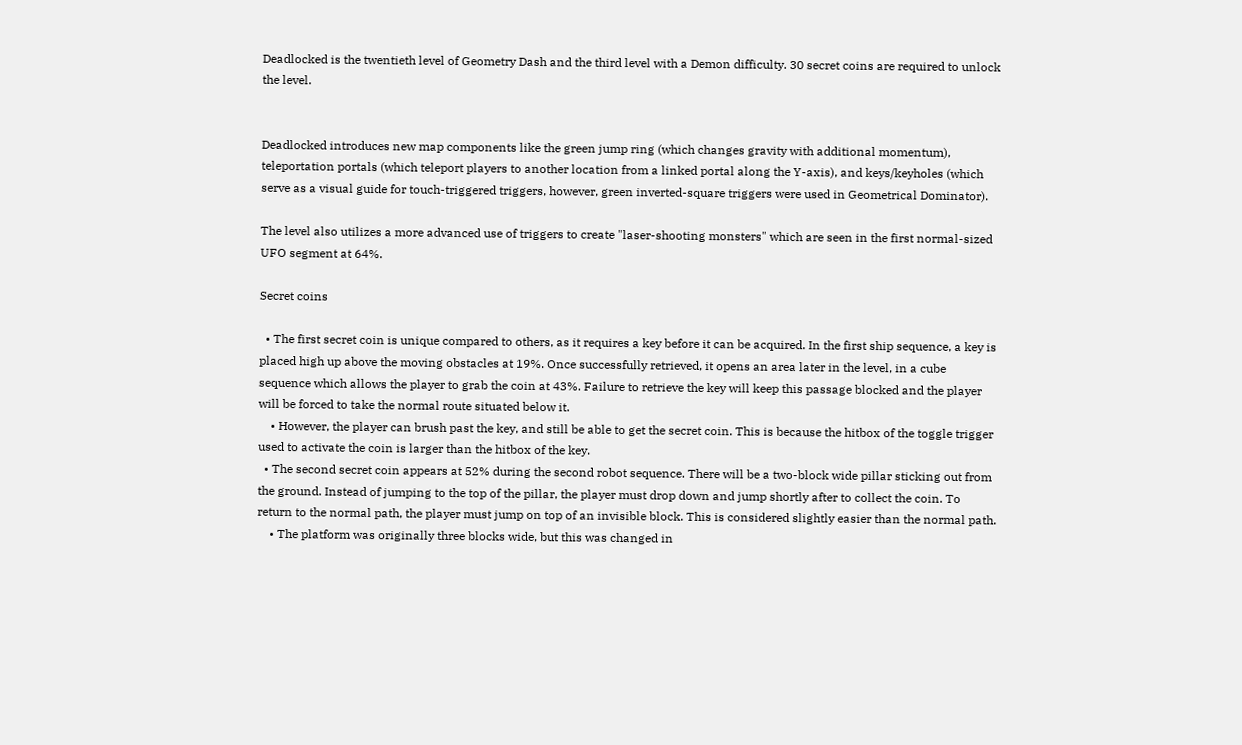Deadlocked is the twentieth level of Geometry Dash and the third level with a Demon difficulty. 30 secret coins are required to unlock the level.


Deadlocked introduces new map components like the green jump ring (which changes gravity with additional momentum), teleportation portals (which teleport players to another location from a linked portal along the Y-axis), and keys/keyholes (which serve as a visual guide for touch-triggered triggers, however, green inverted-square triggers were used in Geometrical Dominator).

The level also utilizes a more advanced use of triggers to create "laser-shooting monsters" which are seen in the first normal-sized UFO segment at 64%.

Secret coins

  • The first secret coin is unique compared to others, as it requires a key before it can be acquired. In the first ship sequence, a key is placed high up above the moving obstacles at 19%. Once successfully retrieved, it opens an area later in the level, in a cube sequence which allows the player to grab the coin at 43%. Failure to retrieve the key will keep this passage blocked and the player will be forced to take the normal route situated below it.
    • However, the player can brush past the key, and still be able to get the secret coin. This is because the hitbox of the toggle trigger used to activate the coin is larger than the hitbox of the key.
  • The second secret coin appears at 52% during the second robot sequence. There will be a two-block wide pillar sticking out from the ground. Instead of jumping to the top of the pillar, the player must drop down and jump shortly after to collect the coin. To return to the normal path, the player must jump on top of an invisible block. This is considered slightly easier than the normal path.
    • The platform was originally three blocks wide, but this was changed in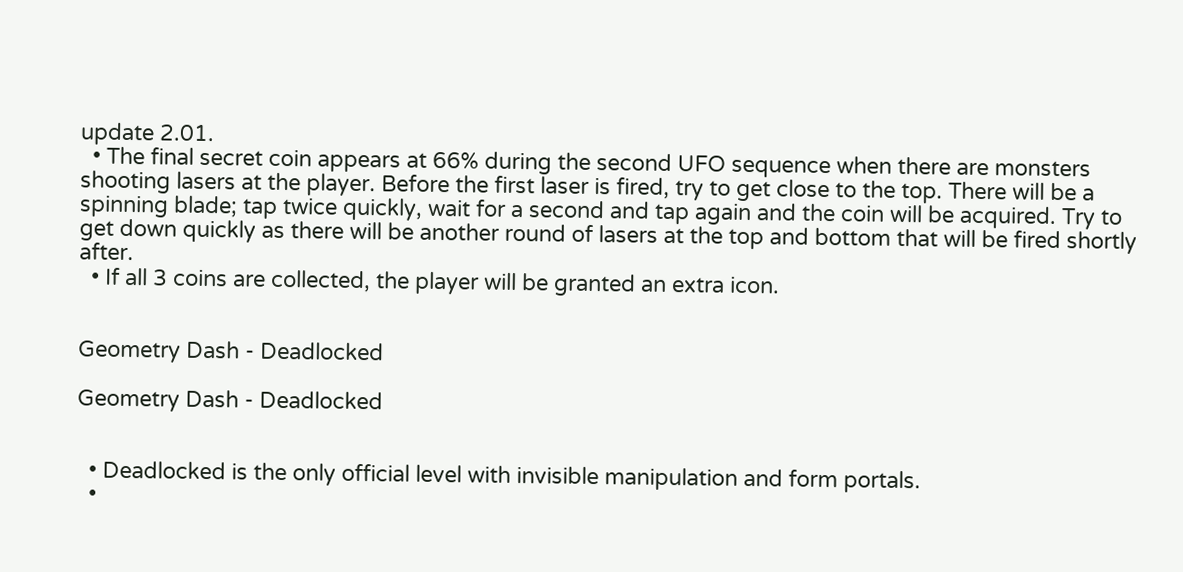update 2.01.
  • The final secret coin appears at 66% during the second UFO sequence when there are monsters shooting lasers at the player. Before the first laser is fired, try to get close to the top. There will be a spinning blade; tap twice quickly, wait for a second and tap again and the coin will be acquired. Try to get down quickly as there will be another round of lasers at the top and bottom that will be fired shortly after.
  • If all 3 coins are collected, the player will be granted an extra icon.


Geometry Dash - Deadlocked

Geometry Dash - Deadlocked


  • Deadlocked is the only official level with invisible manipulation and form portals.
  •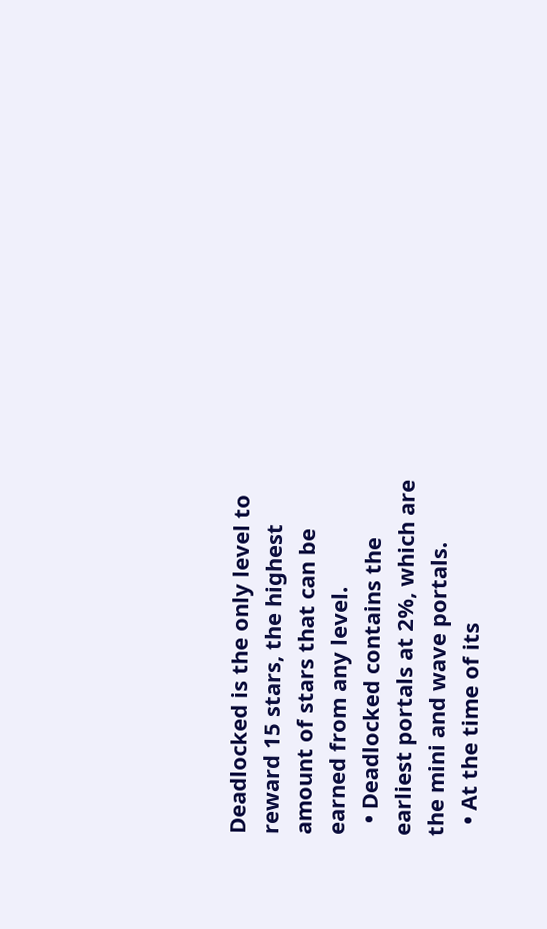Deadlocked is the only level to reward 15 stars, the highest amount of stars that can be earned from any level.
  • Deadlocked contains the earliest portals at 2%, which are the mini and wave portals.
  • At the time of its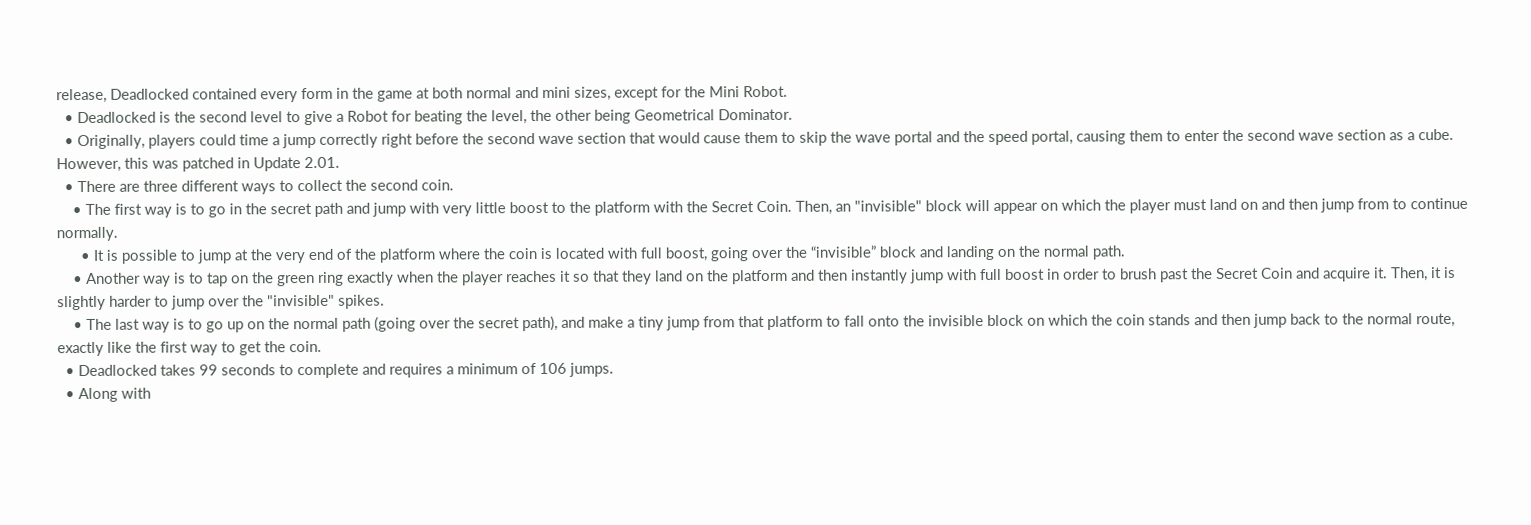release, Deadlocked contained every form in the game at both normal and mini sizes, except for the Mini Robot.
  • Deadlocked is the second level to give a Robot for beating the level, the other being Geometrical Dominator.
  • Originally, players could time a jump correctly right before the second wave section that would cause them to skip the wave portal and the speed portal, causing them to enter the second wave section as a cube. However, this was patched in Update 2.01.
  • There are three different ways to collect the second coin.
    • The first way is to go in the secret path and jump with very little boost to the platform with the Secret Coin. Then, an "invisible" block will appear on which the player must land on and then jump from to continue normally.
      • It is possible to jump at the very end of the platform where the coin is located with full boost, going over the “invisible” block and landing on the normal path.
    • Another way is to tap on the green ring exactly when the player reaches it so that they land on the platform and then instantly jump with full boost in order to brush past the Secret Coin and acquire it. Then, it is slightly harder to jump over the "invisible" spikes.
    • The last way is to go up on the normal path (going over the secret path), and make a tiny jump from that platform to fall onto the invisible block on which the coin stands and then jump back to the normal route, exactly like the first way to get the coin.
  • Deadlocked takes 99 seconds to complete and requires a minimum of 106 jumps.
  • Along with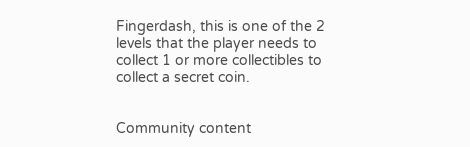Fingerdash, this is one of the 2 levels that the player needs to collect 1 or more collectibles to collect a secret coin.


Community content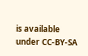is available under CC-BY-SA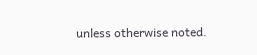unless otherwise noted.